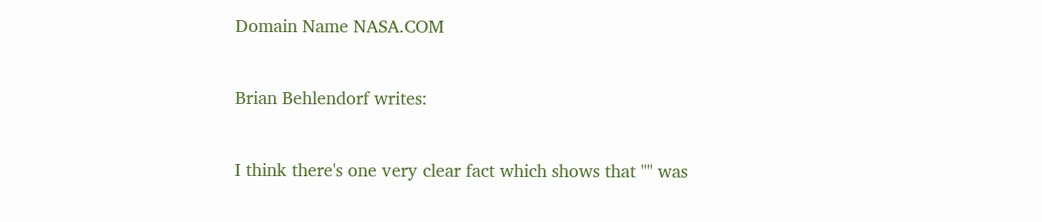Domain Name NASA.COM

Brian Behlendorf writes:

I think there's one very clear fact which shows that "" was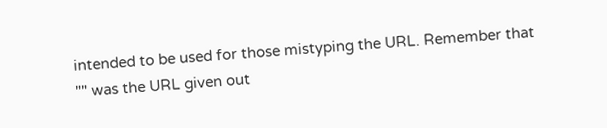intended to be used for those mistyping the URL. Remember that
"" was the URL given out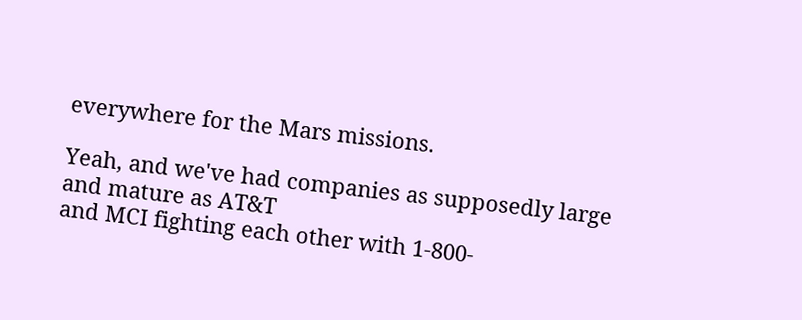everywhere for the Mars missions.

Yeah, and we've had companies as supposedly large and mature as AT&T
and MCI fighting each other with 1-800-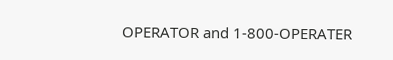OPERATOR and 1-800-OPERATER